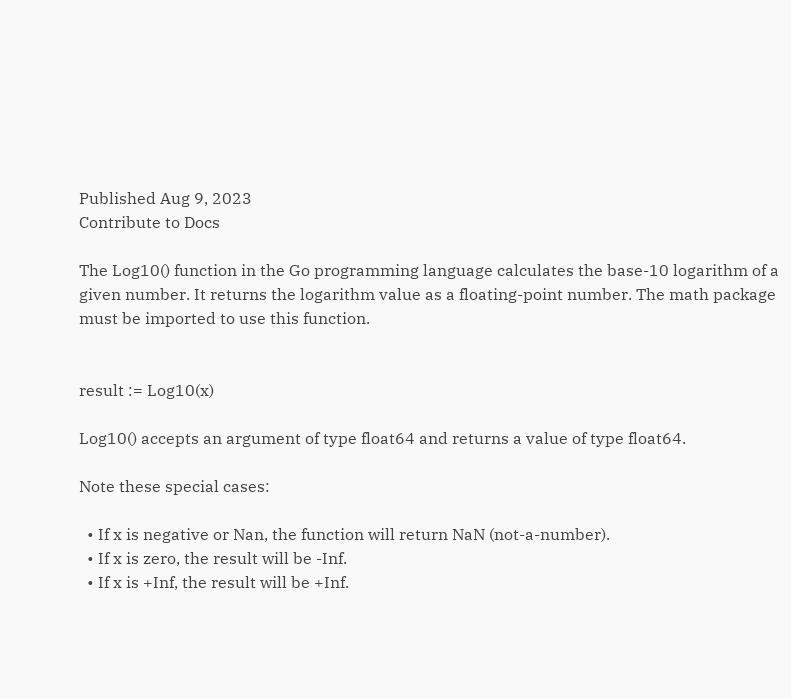Published Aug 9, 2023
Contribute to Docs

The Log10() function in the Go programming language calculates the base-10 logarithm of a given number. It returns the logarithm value as a floating-point number. The math package must be imported to use this function.


result := Log10(x)

Log10() accepts an argument of type float64 and returns a value of type float64.

Note these special cases:

  • If x is negative or Nan, the function will return NaN (not-a-number).
  • If x is zero, the result will be -Inf.
  • If x is +Inf, the result will be +Inf.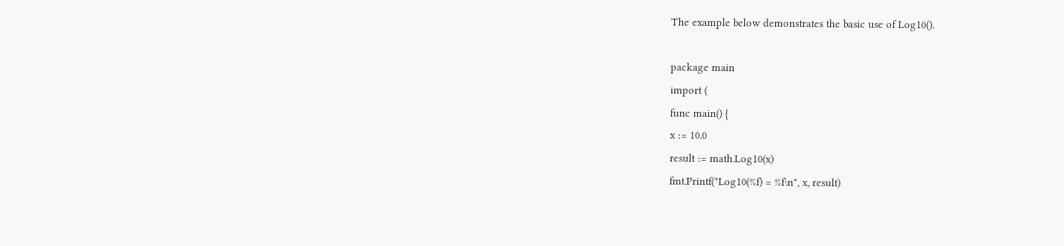The example below demonstrates the basic use of Log10().

package main
import (
func main() {
x := 10.0
result := math.Log10(x)
fmt.Printf("Log10(%f) = %f\n", x, result)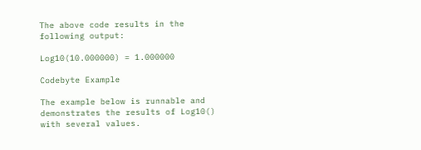The above code results in the following output:

Log10(10.000000) = 1.000000

Codebyte Example

The example below is runnable and demonstrates the results of Log10() with several values.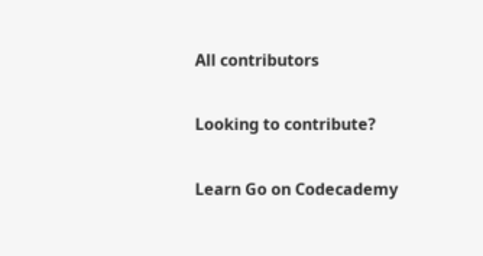All contributors

Looking to contribute?

Learn Go on Codecademy